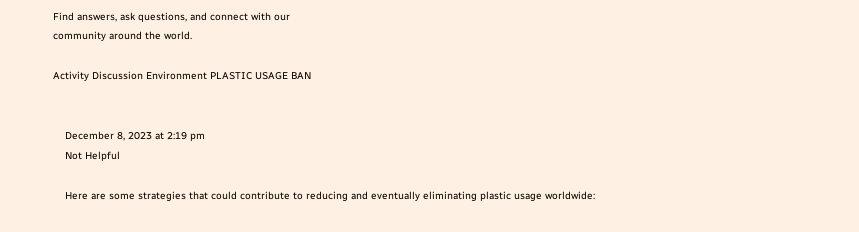Find answers, ask questions, and connect with our
community around the world.

Activity Discussion Environment PLASTIC USAGE BAN


    December 8, 2023 at 2:19 pm
    Not Helpful

    Here are some strategies that could contribute to reducing and eventually eliminating plastic usage worldwide: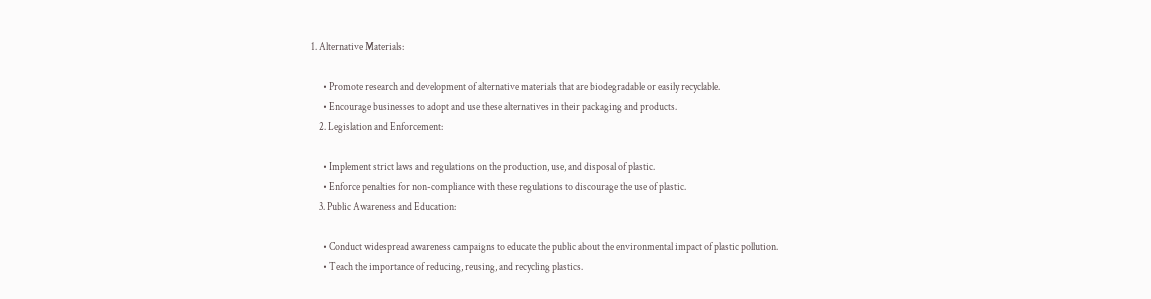1. Alternative Materials:

      • Promote research and development of alternative materials that are biodegradable or easily recyclable.
      • Encourage businesses to adopt and use these alternatives in their packaging and products.
    2. Legislation and Enforcement:

      • Implement strict laws and regulations on the production, use, and disposal of plastic.
      • Enforce penalties for non-compliance with these regulations to discourage the use of plastic.
    3. Public Awareness and Education:

      • Conduct widespread awareness campaigns to educate the public about the environmental impact of plastic pollution.
      • Teach the importance of reducing, reusing, and recycling plastics.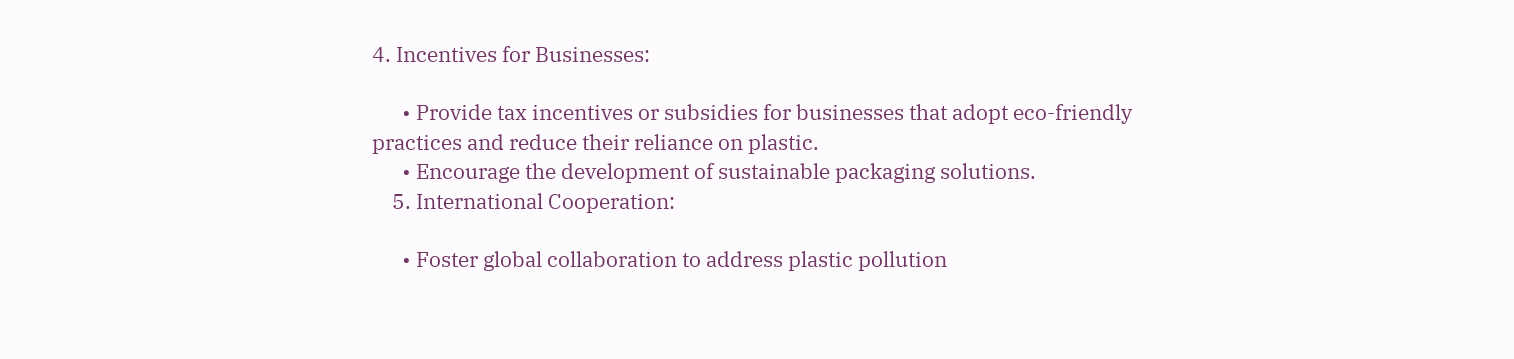4. Incentives for Businesses:

      • Provide tax incentives or subsidies for businesses that adopt eco-friendly practices and reduce their reliance on plastic.
      • Encourage the development of sustainable packaging solutions.
    5. International Cooperation:

      • Foster global collaboration to address plastic pollution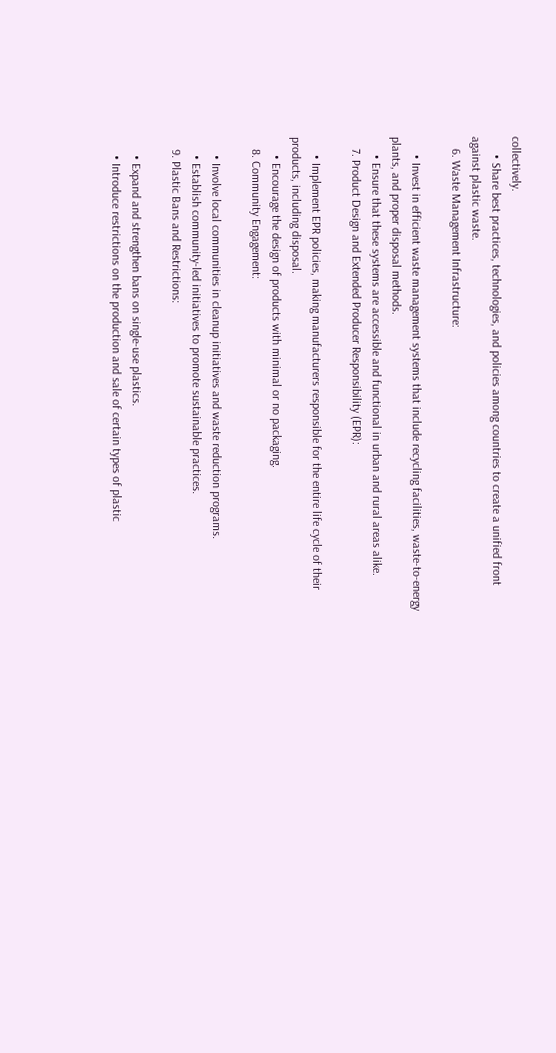collectively.
      • Share best practices, technologies, and policies among countries to create a unified front against plastic waste.
    6. Waste Management Infrastructure:

      • Invest in efficient waste management systems that include recycling facilities, waste-to-energy plants, and proper disposal methods.
      • Ensure that these systems are accessible and functional in urban and rural areas alike.
    7. Product Design and Extended Producer Responsibility (EPR):

      • Implement EPR policies, making manufacturers responsible for the entire life cycle of their products, including disposal.
      • Encourage the design of products with minimal or no packaging.
    8. Community Engagement:

      • Involve local communities in cleanup initiatives and waste reduction programs.
      • Establish community-led initiatives to promote sustainable practices.
    9. Plastic Bans and Restrictions:

      • Expand and strengthen bans on single-use plastics.
      • Introduce restrictions on the production and sale of certain types of plastic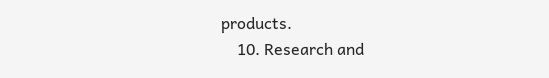products.
    10. Research and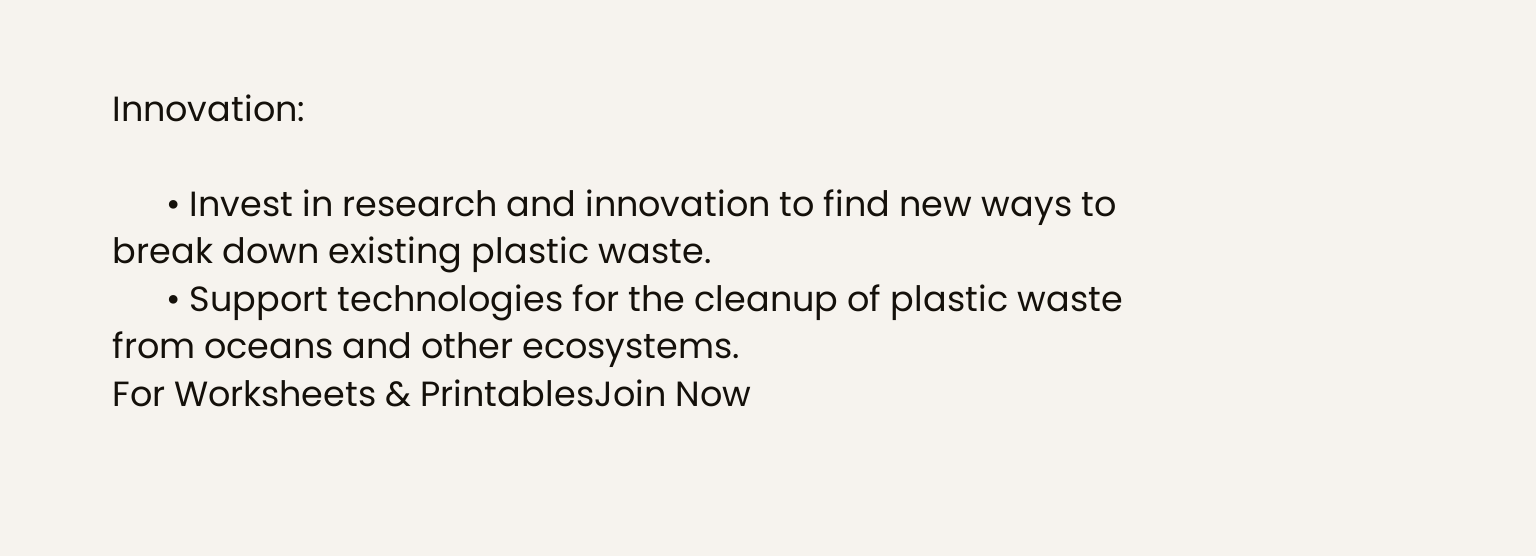Innovation:

      • Invest in research and innovation to find new ways to break down existing plastic waste.
      • Support technologies for the cleanup of plastic waste from oceans and other ecosystems.
For Worksheets & PrintablesJoin Now